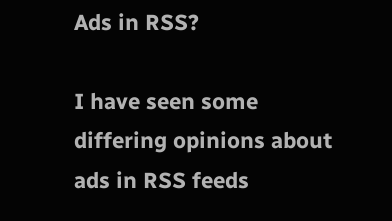Ads in RSS?

I have seen some differing opinions about ads in RSS feeds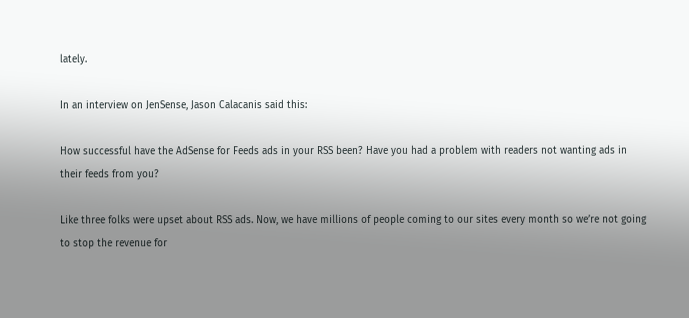lately.

In an interview on JenSense, Jason Calacanis said this:

How successful have the AdSense for Feeds ads in your RSS been? Have you had a problem with readers not wanting ads in their feeds from you?

Like three folks were upset about RSS ads. Now, we have millions of people coming to our sites every month so we’re not going to stop the revenue for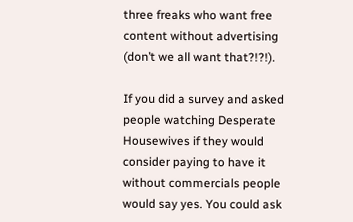three freaks who want free content without advertising (don’t we all want that?!?!).

If you did a survey and asked people watching Desperate Housewives if they would consider paying to have it without commercials people would say yes. You could ask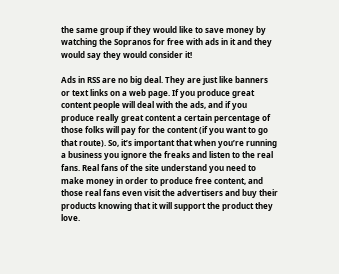the same group if they would like to save money by watching the Sopranos for free with ads in it and they would say they would consider it!

Ads in RSS are no big deal. They are just like banners or text links on a web page. If you produce great content people will deal with the ads, and if you produce really great content a certain percentage of those folks will pay for the content (if you want to go that route). So, it’s important that when you’re running a business you ignore the freaks and listen to the real fans. Real fans of the site understand you need to make money in order to produce free content, and those real fans even visit the advertisers and buy their products knowing that it will support the product they love.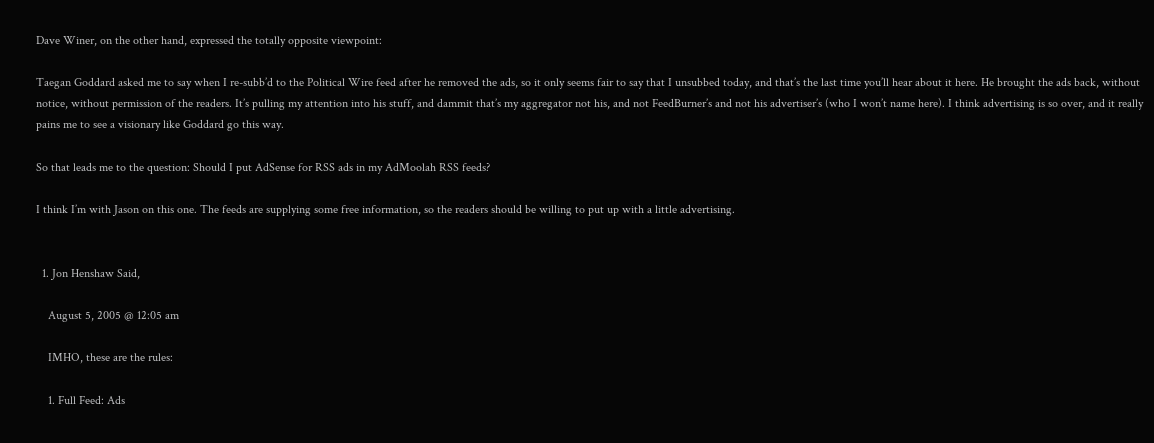Dave Winer, on the other hand, expressed the totally opposite viewpoint:

Taegan Goddard asked me to say when I re-subb’d to the Political Wire feed after he removed the ads, so it only seems fair to say that I unsubbed today, and that’s the last time you’ll hear about it here. He brought the ads back, without notice, without permission of the readers. It’s pulling my attention into his stuff, and dammit that’s my aggregator not his, and not FeedBurner’s and not his advertiser’s (who I won’t name here). I think advertising is so over, and it really pains me to see a visionary like Goddard go this way.

So that leads me to the question: Should I put AdSense for RSS ads in my AdMoolah RSS feeds?

I think I’m with Jason on this one. The feeds are supplying some free information, so the readers should be willing to put up with a little advertising.


  1. Jon Henshaw Said,

    August 5, 2005 @ 12:05 am

    IMHO, these are the rules:

    1. Full Feed: Ads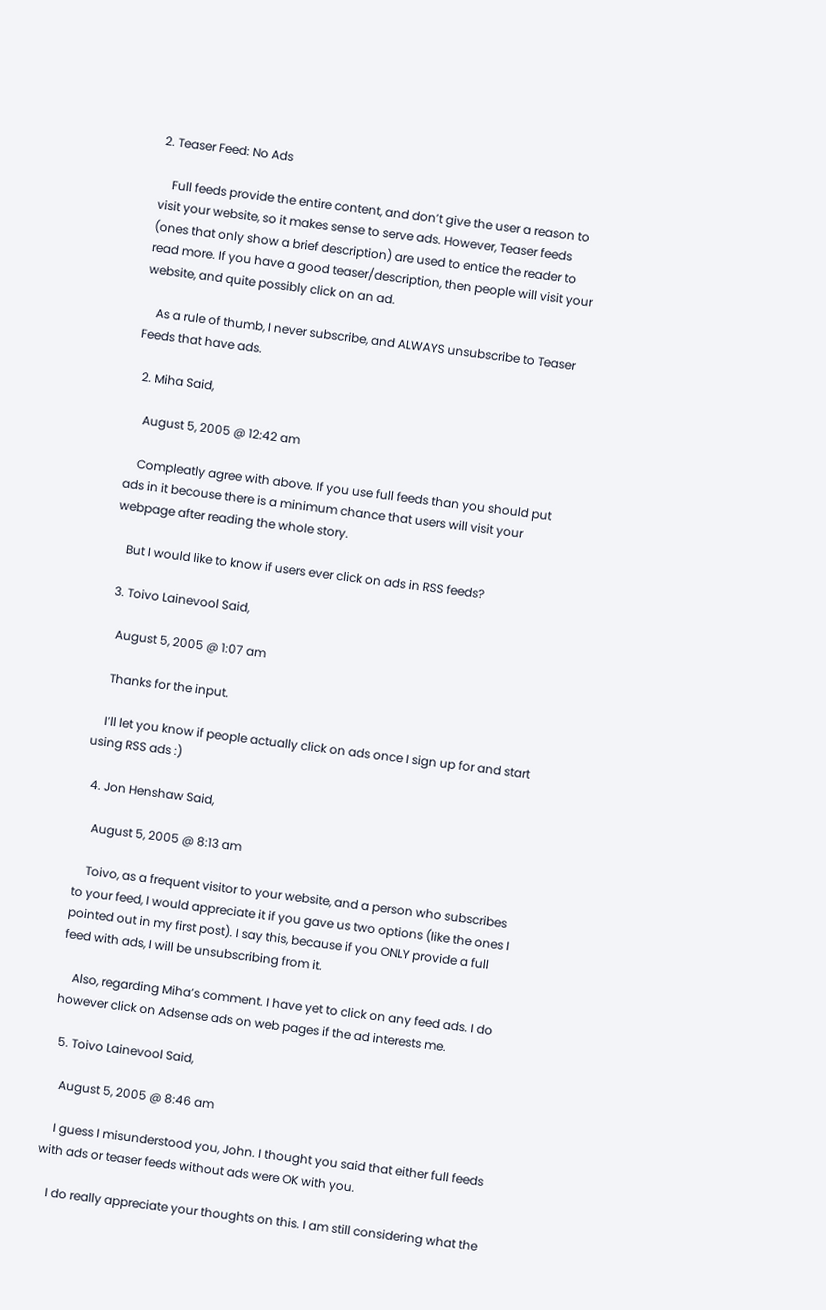2. Teaser Feed: No Ads

    Full feeds provide the entire content, and don’t give the user a reason to visit your website, so it makes sense to serve ads. However, Teaser feeds (ones that only show a brief description) are used to entice the reader to read more. If you have a good teaser/description, then people will visit your website, and quite possibly click on an ad.

    As a rule of thumb, I never subscribe, and ALWAYS unsubscribe to Teaser Feeds that have ads.

  2. Miha Said,

    August 5, 2005 @ 12:42 am

    Compleatly agree with above. If you use full feeds than you should put ads in it becouse there is a minimum chance that users will visit your webpage after reading the whole story.

    But I would like to know if users ever click on ads in RSS feeds?

  3. Toivo Lainevool Said,

    August 5, 2005 @ 1:07 am

    Thanks for the input.

    I’ll let you know if people actually click on ads once I sign up for and start using RSS ads :)

  4. Jon Henshaw Said,

    August 5, 2005 @ 8:13 am

    Toivo, as a frequent visitor to your website, and a person who subscribes to your feed, I would appreciate it if you gave us two options (like the ones I pointed out in my first post). I say this, because if you ONLY provide a full feed with ads, I will be unsubscribing from it.

    Also, regarding Miha’s comment. I have yet to click on any feed ads. I do however click on Adsense ads on web pages if the ad interests me.

  5. Toivo Lainevool Said,

    August 5, 2005 @ 8:46 am

    I guess I misunderstood you, John. I thought you said that either full feeds with ads or teaser feeds without ads were OK with you.

    I do really appreciate your thoughts on this. I am still considering what the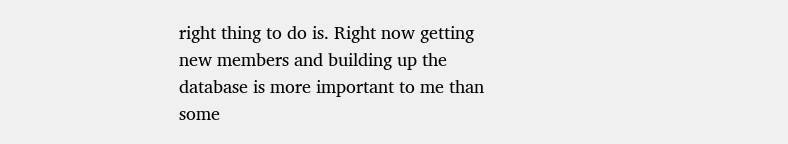right thing to do is. Right now getting new members and building up the database is more important to me than some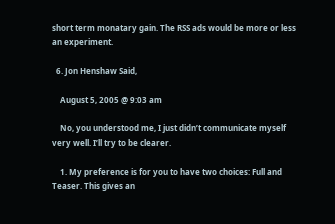short term monatary gain. The RSS ads would be more or less an experiment.

  6. Jon Henshaw Said,

    August 5, 2005 @ 9:03 am

    No, you understood me, I just didn’t communicate myself very well. I’ll try to be clearer.

    1. My preference is for you to have two choices: Full and Teaser. This gives an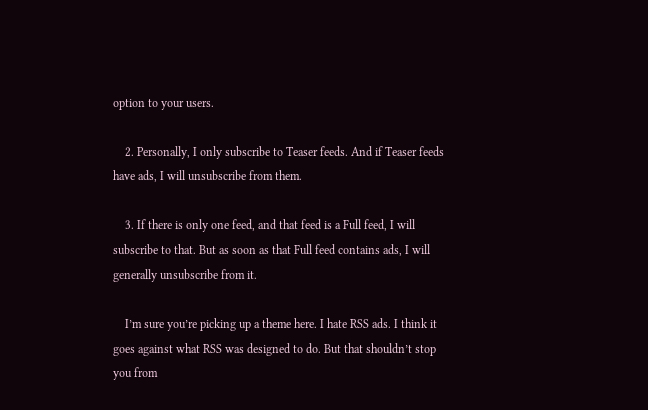option to your users.

    2. Personally, I only subscribe to Teaser feeds. And if Teaser feeds have ads, I will unsubscribe from them.

    3. If there is only one feed, and that feed is a Full feed, I will subscribe to that. But as soon as that Full feed contains ads, I will generally unsubscribe from it.

    I’m sure you’re picking up a theme here. I hate RSS ads. I think it goes against what RSS was designed to do. But that shouldn’t stop you from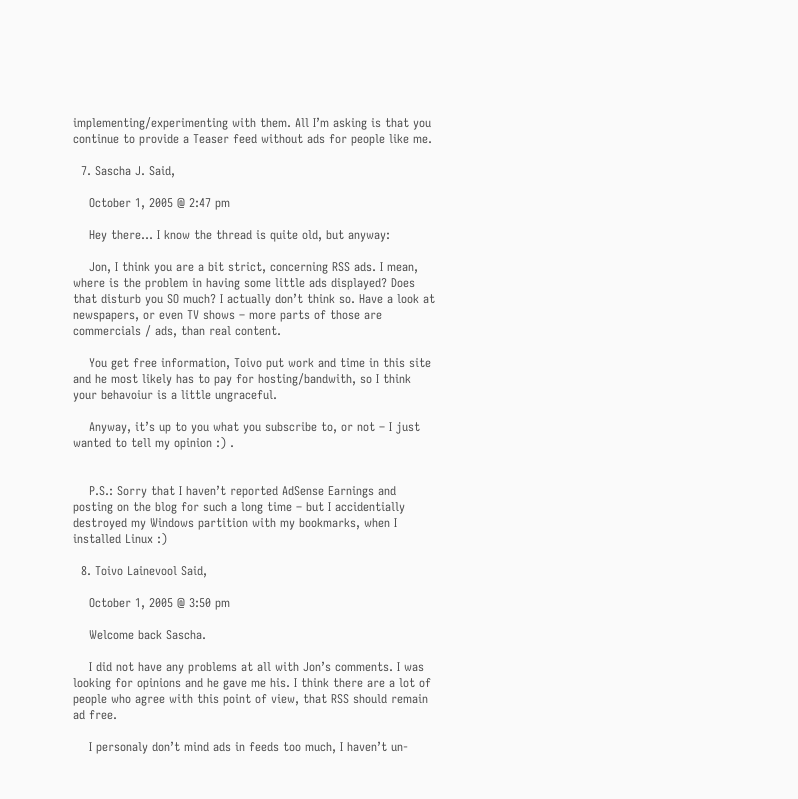implementing/experimenting with them. All I’m asking is that you continue to provide a Teaser feed without ads for people like me.

  7. Sascha J. Said,

    October 1, 2005 @ 2:47 pm

    Hey there… I know the thread is quite old, but anyway:

    Jon, I think you are a bit strict, concerning RSS ads. I mean, where is the problem in having some little ads displayed? Does that disturb you SO much? I actually don’t think so. Have a look at newspapers, or even TV shows – more parts of those are commercials / ads, than real content.

    You get free information, Toivo put work and time in this site and he most likely has to pay for hosting/bandwith, so I think your behavoiur is a little ungraceful.

    Anyway, it’s up to you what you subscribe to, or not – I just wanted to tell my opinion :) .


    P.S.: Sorry that I haven’t reported AdSense Earnings and posting on the blog for such a long time – but I accidentially destroyed my Windows partition with my bookmarks, when I installed Linux :)

  8. Toivo Lainevool Said,

    October 1, 2005 @ 3:50 pm

    Welcome back Sascha.

    I did not have any problems at all with Jon’s comments. I was looking for opinions and he gave me his. I think there are a lot of people who agree with this point of view, that RSS should remain ad free.

    I personaly don’t mind ads in feeds too much, I haven’t un-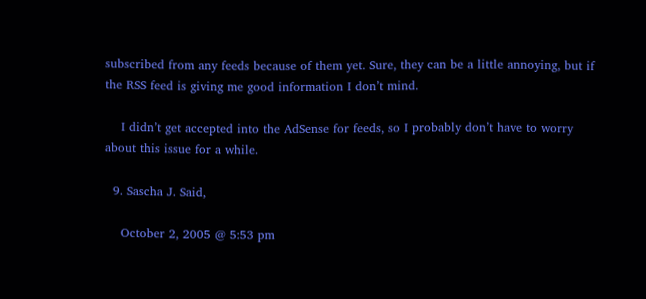subscribed from any feeds because of them yet. Sure, they can be a little annoying, but if the RSS feed is giving me good information I don’t mind.

    I didn’t get accepted into the AdSense for feeds, so I probably don’t have to worry about this issue for a while.

  9. Sascha J. Said,

    October 2, 2005 @ 5:53 pm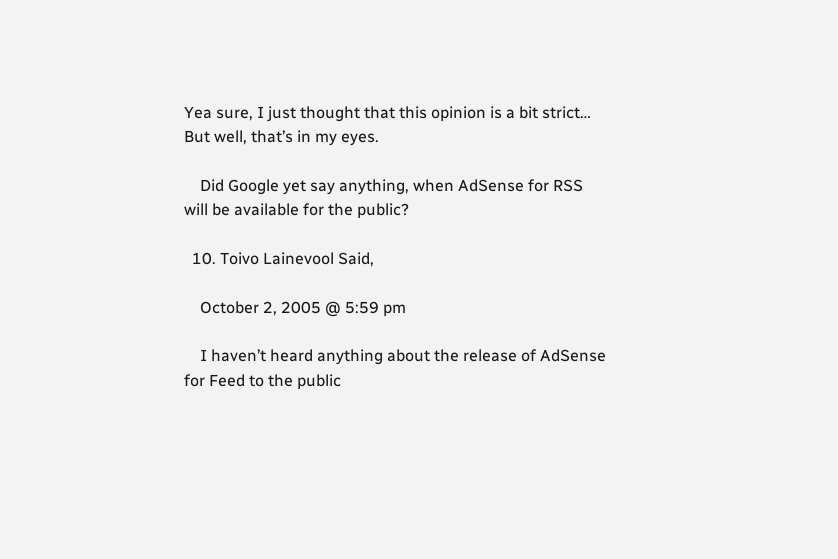Yea sure, I just thought that this opinion is a bit strict… But well, that’s in my eyes.

    Did Google yet say anything, when AdSense for RSS will be available for the public?

  10. Toivo Lainevool Said,

    October 2, 2005 @ 5:59 pm

    I haven’t heard anything about the release of AdSense for Feed to the public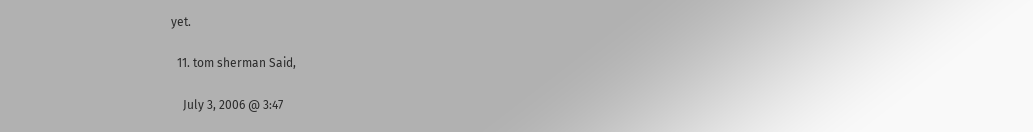yet.

  11. tom sherman Said,

    July 3, 2006 @ 3:47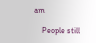am

    People still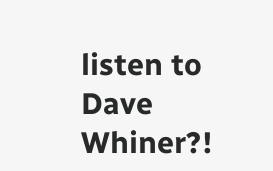listen to Dave Whiner?!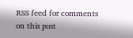RSS feed for comments on this post